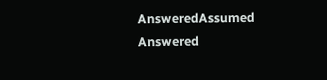AnsweredAssumed Answered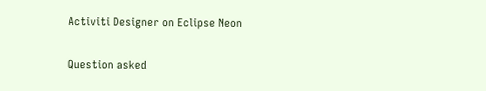Activiti Designer on Eclipse Neon

Question asked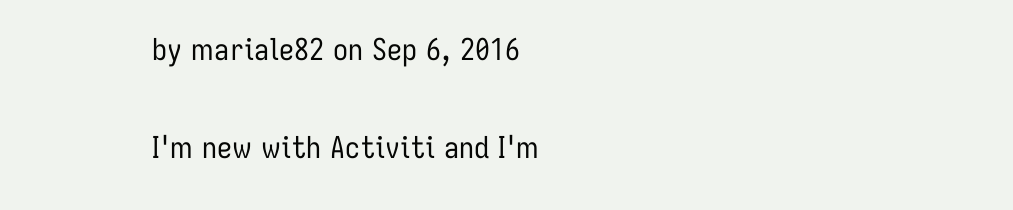by mariale82 on Sep 6, 2016

I'm new with Activiti and I'm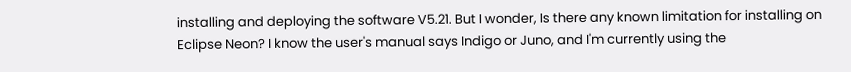installing and deploying the software V5.21. But I wonder, Is there any known limitation for installing on Eclipse Neon? I know the user's manual says Indigo or Juno, and I'm currently using the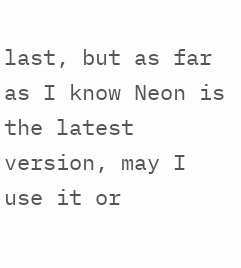last, but as far as I know Neon is the latest version, may I use it or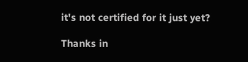it's not certified for it just yet?

Thanks in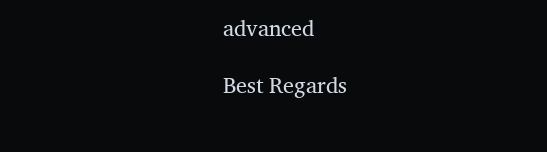advanced

Best Regards